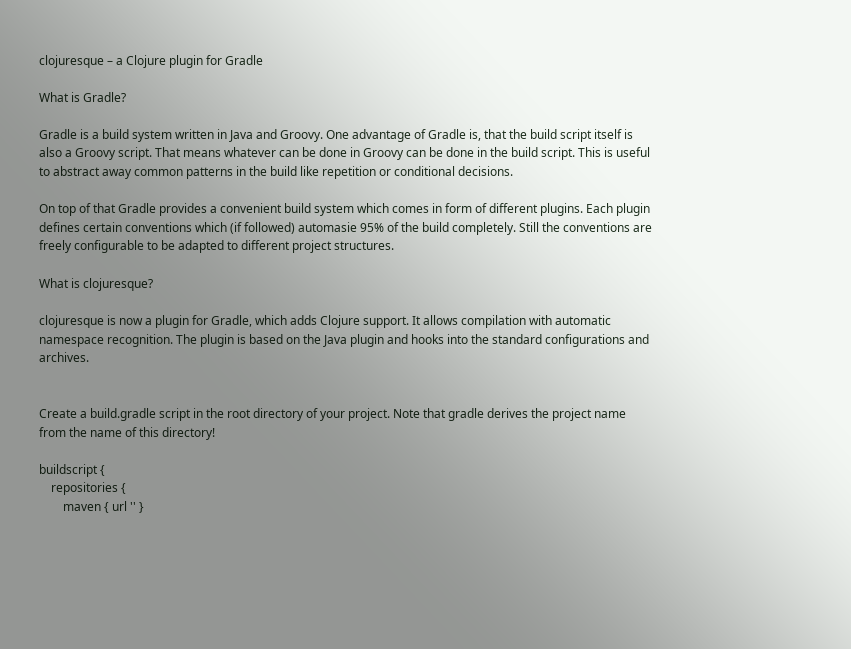clojuresque – a Clojure plugin for Gradle

What is Gradle?

Gradle is a build system written in Java and Groovy. One advantage of Gradle is, that the build script itself is also a Groovy script. That means whatever can be done in Groovy can be done in the build script. This is useful to abstract away common patterns in the build like repetition or conditional decisions.

On top of that Gradle provides a convenient build system which comes in form of different plugins. Each plugin defines certain conventions which (if followed) automasie 95% of the build completely. Still the conventions are freely configurable to be adapted to different project structures.

What is clojuresque?

clojuresque is now a plugin for Gradle, which adds Clojure support. It allows compilation with automatic namespace recognition. The plugin is based on the Java plugin and hooks into the standard configurations and archives.


Create a build.gradle script in the root directory of your project. Note that gradle derives the project name from the name of this directory!

buildscript {
    repositories {
        maven { url '' }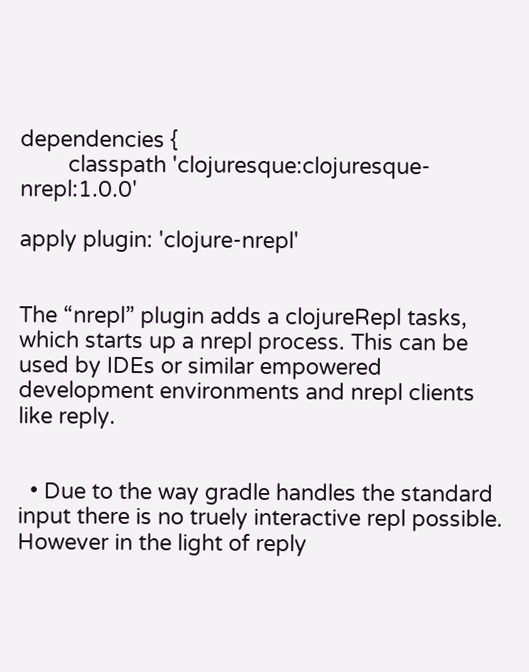dependencies {
        classpath 'clojuresque:clojuresque-nrepl:1.0.0'

apply plugin: 'clojure-nrepl'


The “nrepl” plugin adds a clojureRepl tasks, which starts up a nrepl process. This can be used by IDEs or similar empowered development environments and nrepl clients like reply.


  • Due to the way gradle handles the standard input there is no truely interactive repl possible. However in the light of reply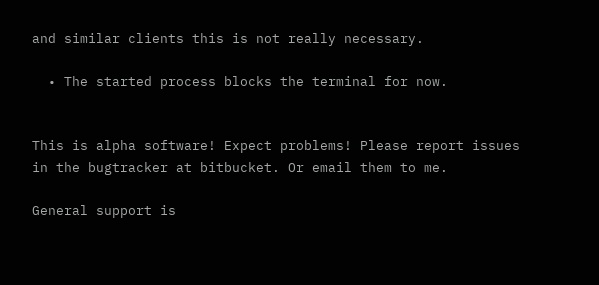and similar clients this is not really necessary.

  • The started process blocks the terminal for now.


This is alpha software! Expect problems! Please report issues in the bugtracker at bitbucket. Or email them to me.

General support is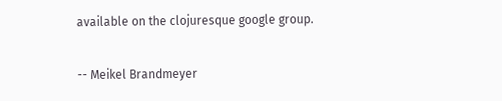available on the clojuresque google group.

-- Meikel Brandmeyer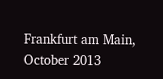Frankfurt am Main, October 2013